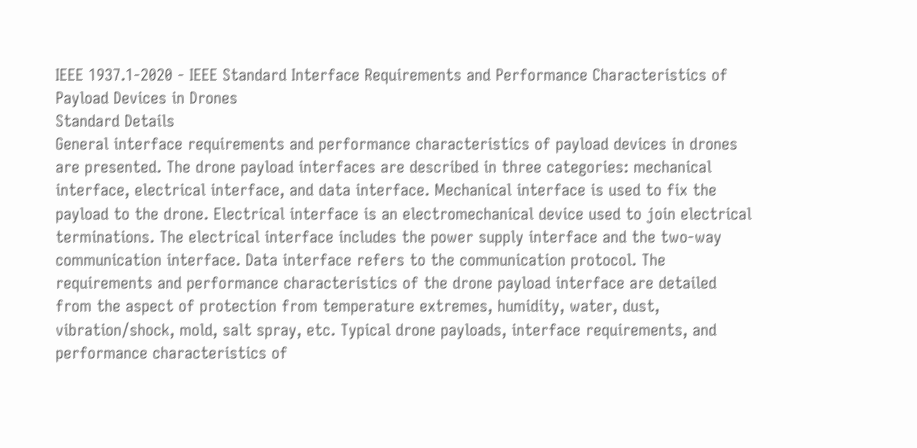IEEE 1937.1-2020 - IEEE Standard Interface Requirements and Performance Characteristics of Payload Devices in Drones
Standard Details
General interface requirements and performance characteristics of payload devices in drones are presented. The drone payload interfaces are described in three categories: mechanical interface, electrical interface, and data interface. Mechanical interface is used to fix the payload to the drone. Electrical interface is an electromechanical device used to join electrical terminations. The electrical interface includes the power supply interface and the two-way communication interface. Data interface refers to the communication protocol. The requirements and performance characteristics of the drone payload interface are detailed from the aspect of protection from temperature extremes, humidity, water, dust, vibration/shock, mold, salt spray, etc. Typical drone payloads, interface requirements, and performance characteristics of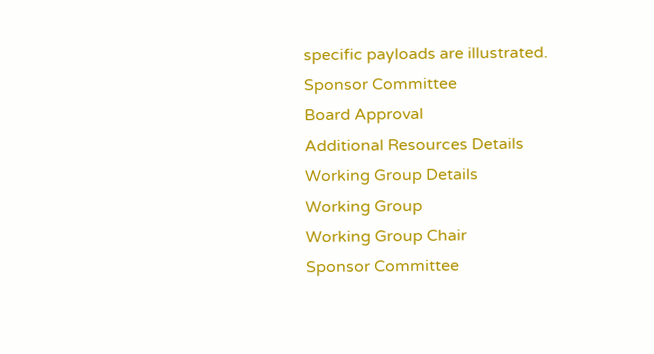specific payloads are illustrated.
Sponsor Committee
Board Approval
Additional Resources Details
Working Group Details
Working Group
Working Group Chair
Sponsor Committee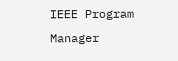IEEE Program Manager